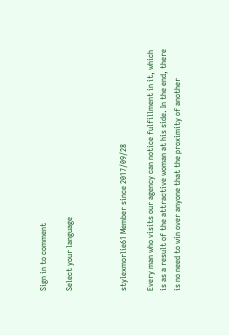Sign in to comment

Select your language



stylexmorlie61 Member since 2017/09/28

Every man who visits our agency can notice fulfillment in it, which is as a result of the attractive woman at his side. In the end, there is no need to win over anyone that the proximity of another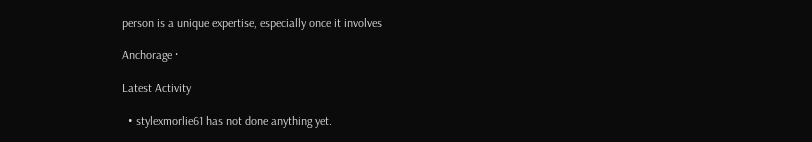person is a unique expertise, especially once it involves

Anchorage ·

Latest Activity

  • stylexmorlie61 has not done anything yet.